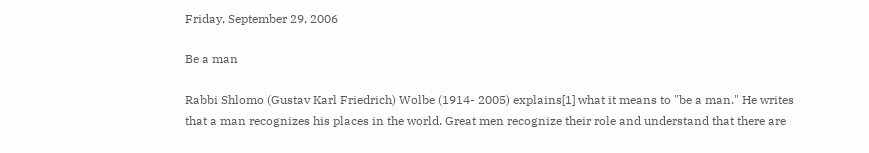Friday, September 29, 2006

Be a man

Rabbi Shlomo (Gustav Karl Friedrich) Wolbe (1914- 2005) explains[1] what it means to "be a man." He writes that a man recognizes his places in the world. Great men recognize their role and understand that there are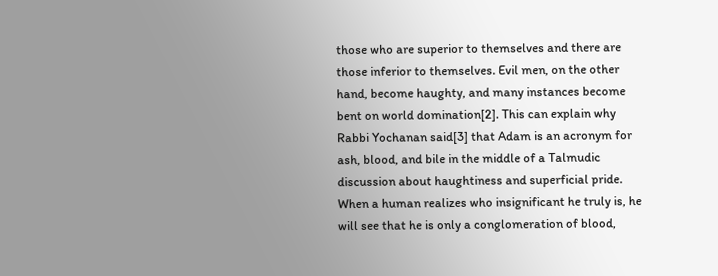those who are superior to themselves and there are those inferior to themselves. Evil men, on the other hand, become haughty, and many instances become bent on world domination[2]. This can explain why Rabbi Yochanan said[3] that Adam is an acronym for ash, blood, and bile in the middle of a Talmudic discussion about haughtiness and superficial pride. When a human realizes who insignificant he truly is, he will see that he is only a conglomeration of blood,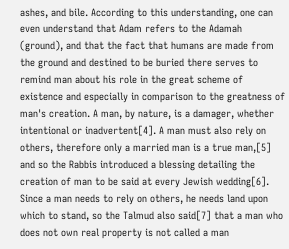ashes, and bile. According to this understanding, one can even understand that Adam refers to the Adamah (ground), and that the fact that humans are made from the ground and destined to be buried there serves to remind man about his role in the great scheme of existence and especially in comparison to the greatness of man's creation. A man, by nature, is a damager, whether intentional or inadvertent[4]. A man must also rely on others, therefore only a married man is a true man,[5] and so the Rabbis introduced a blessing detailing the creation of man to be said at every Jewish wedding[6]. Since a man needs to rely on others, he needs land upon which to stand, so the Talmud also said[7] that a man who does not own real property is not called a man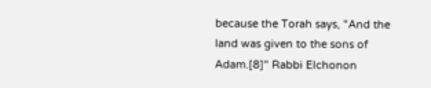because the Torah says, "And the land was given to the sons of Adam.[8]" Rabbi Elchonon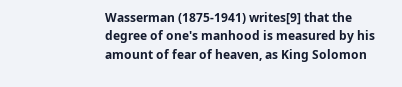Wasserman (1875-1941) writes[9] that the degree of one's manhood is measured by his amount of fear of heaven, as King Solomon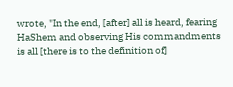wrote, "In the end, [after] all is heard, fearing HaShem and observing His commandments is all [there is to the definition of]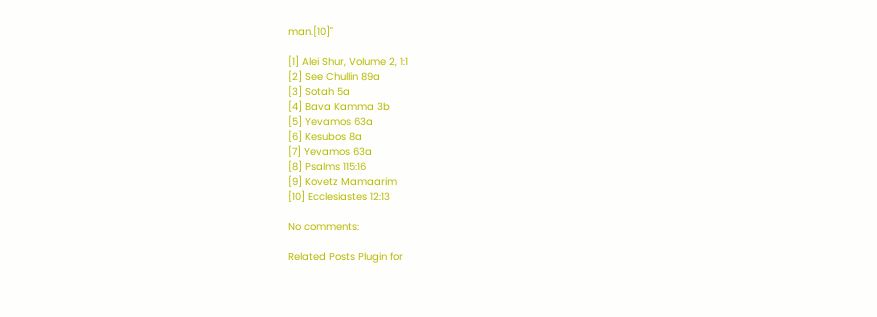man.[10]"

[1] Alei Shur, Volume 2, 1:1
[2] See Chullin 89a
[3] Sotah 5a
[4] Bava Kamma 3b
[5] Yevamos 63a
[6] Kesubos 8a
[7] Yevamos 63a
[8] Psalms 115:16
[9] Kovetz Mamaarim
[10] Ecclesiastes 12:13

No comments:

Related Posts Plugin for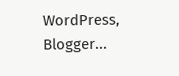WordPress, Blogger...